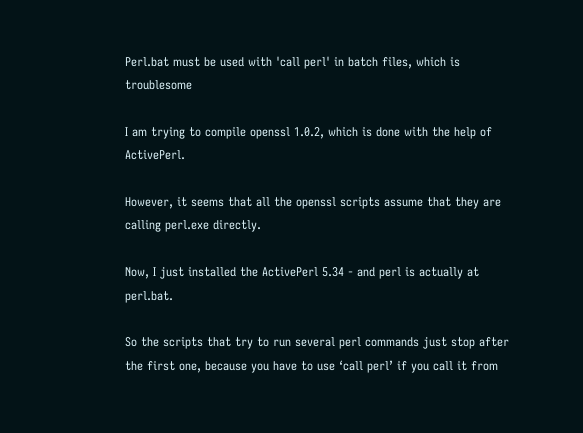Perl.bat must be used with 'call perl' in batch files, which is troublesome

I am trying to compile openssl 1.0.2, which is done with the help of ActivePerl.

However, it seems that all the openssl scripts assume that they are calling perl.exe directly.

Now, I just installed the ActivePerl 5.34 - and perl is actually at perl.bat.

So the scripts that try to run several perl commands just stop after the first one, because you have to use ‘call perl’ if you call it from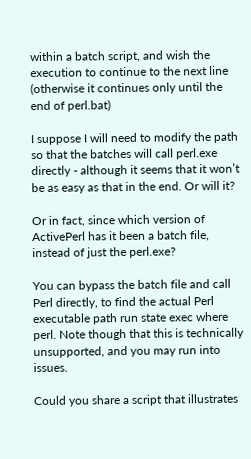within a batch script, and wish the execution to continue to the next line (otherwise it continues only until the end of perl.bat)

I suppose I will need to modify the path so that the batches will call perl.exe directly - although it seems that it won’t be as easy as that in the end. Or will it?

Or in fact, since which version of ActivePerl has it been a batch file, instead of just the perl.exe?

You can bypass the batch file and call Perl directly, to find the actual Perl executable path run state exec where perl. Note though that this is technically unsupported, and you may run into issues.

Could you share a script that illustrates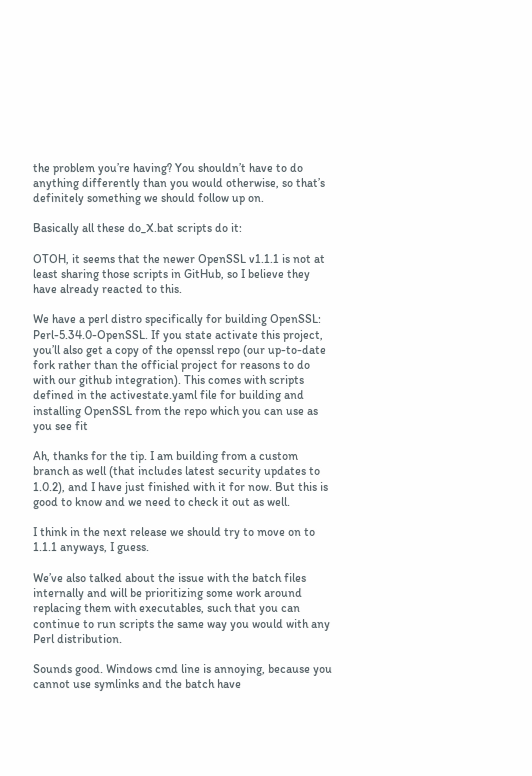the problem you’re having? You shouldn’t have to do anything differently than you would otherwise, so that’s definitely something we should follow up on.

Basically all these do_X.bat scripts do it:

OTOH, it seems that the newer OpenSSL v1.1.1 is not at least sharing those scripts in GitHub, so I believe they have already reacted to this.

We have a perl distro specifically for building OpenSSL: Perl-5.34.0-OpenSSL. If you state activate this project, you’ll also get a copy of the openssl repo (our up-to-date fork rather than the official project for reasons to do with our github integration). This comes with scripts defined in the activestate.yaml file for building and installing OpenSSL from the repo which you can use as you see fit

Ah, thanks for the tip. I am building from a custom branch as well (that includes latest security updates to 1.0.2), and I have just finished with it for now. But this is good to know and we need to check it out as well.

I think in the next release we should try to move on to 1.1.1 anyways, I guess.

We’ve also talked about the issue with the batch files internally and will be prioritizing some work around replacing them with executables, such that you can continue to run scripts the same way you would with any Perl distribution.

Sounds good. Windows cmd line is annoying, because you cannot use symlinks and the batch have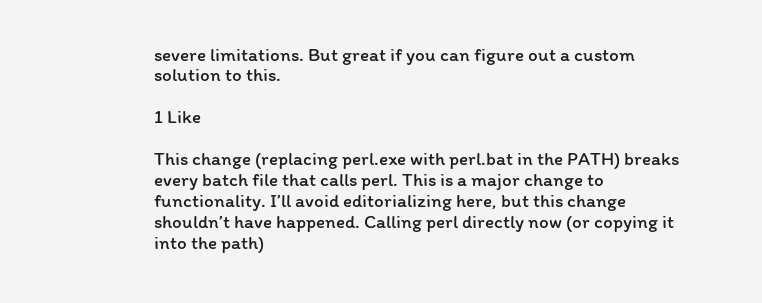severe limitations. But great if you can figure out a custom solution to this.

1 Like

This change (replacing perl.exe with perl.bat in the PATH) breaks every batch file that calls perl. This is a major change to functionality. I’ll avoid editorializing here, but this change shouldn’t have happened. Calling perl directly now (or copying it into the path)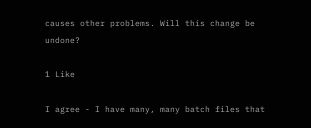causes other problems. Will this change be undone?

1 Like

I agree - I have many, many batch files that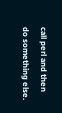call perl and then do something else.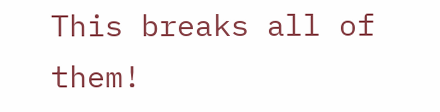This breaks all of them!